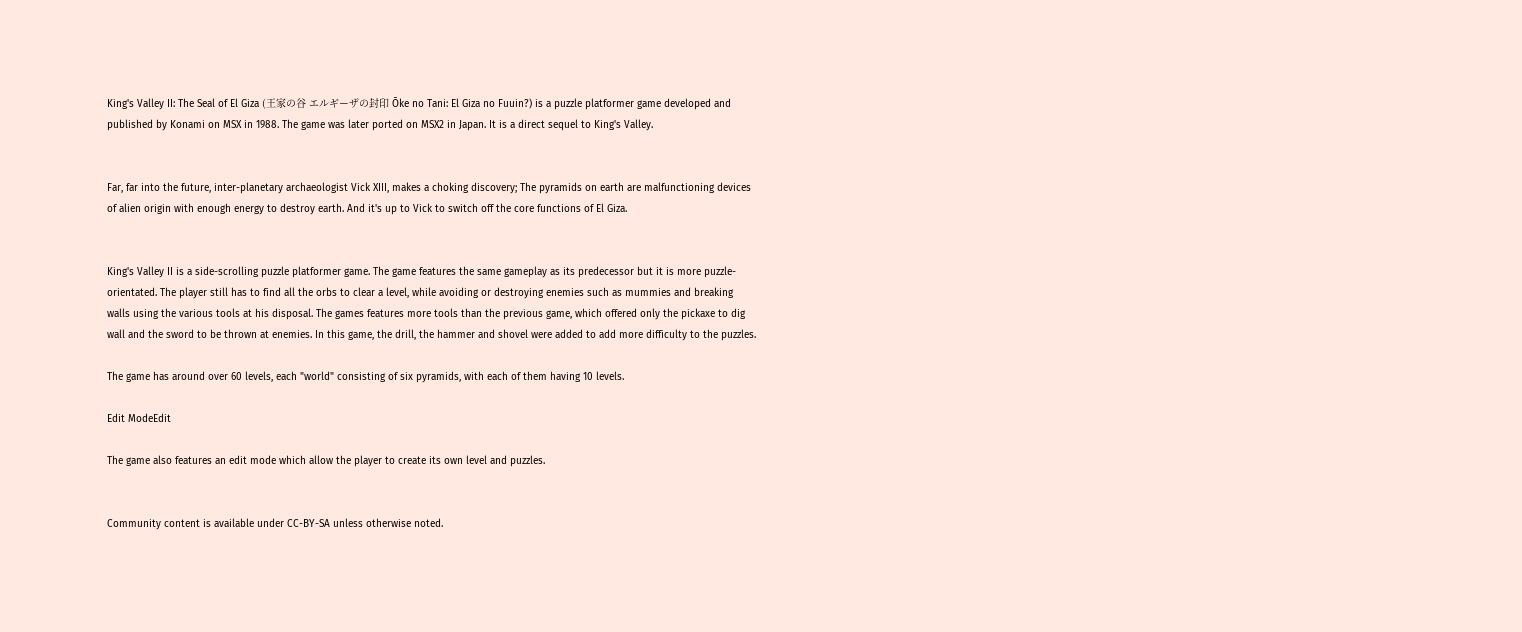King's Valley II: The Seal of El Giza (王家の谷 エルギーザの封印 Ōke no Tani: El Giza no Fuuin?) is a puzzle platformer game developed and published by Konami on MSX in 1988. The game was later ported on MSX2 in Japan. It is a direct sequel to King's Valley.


Far, far into the future, inter-planetary archaeologist Vick XIII, makes a choking discovery; The pyramids on earth are malfunctioning devices of alien origin with enough energy to destroy earth. And it's up to Vick to switch off the core functions of El Giza.


King's Valley II is a side-scrolling puzzle platformer game. The game features the same gameplay as its predecessor but it is more puzzle-orientated. The player still has to find all the orbs to clear a level, while avoiding or destroying enemies such as mummies and breaking walls using the various tools at his disposal. The games features more tools than the previous game, which offered only the pickaxe to dig wall and the sword to be thrown at enemies. In this game, the drill, the hammer and shovel were added to add more difficulty to the puzzles.

The game has around over 60 levels, each "world" consisting of six pyramids, with each of them having 10 levels.

Edit ModeEdit

The game also features an edit mode which allow the player to create its own level and puzzles.


Community content is available under CC-BY-SA unless otherwise noted.